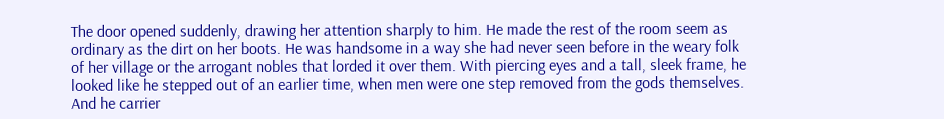The door opened suddenly, drawing her attention sharply to him. He made the rest of the room seem as ordinary as the dirt on her boots. He was handsome in a way she had never seen before in the weary folk of her village or the arrogant nobles that lorded it over them. With piercing eyes and a tall, sleek frame, he looked like he stepped out of an earlier time, when men were one step removed from the gods themselves. And he carrier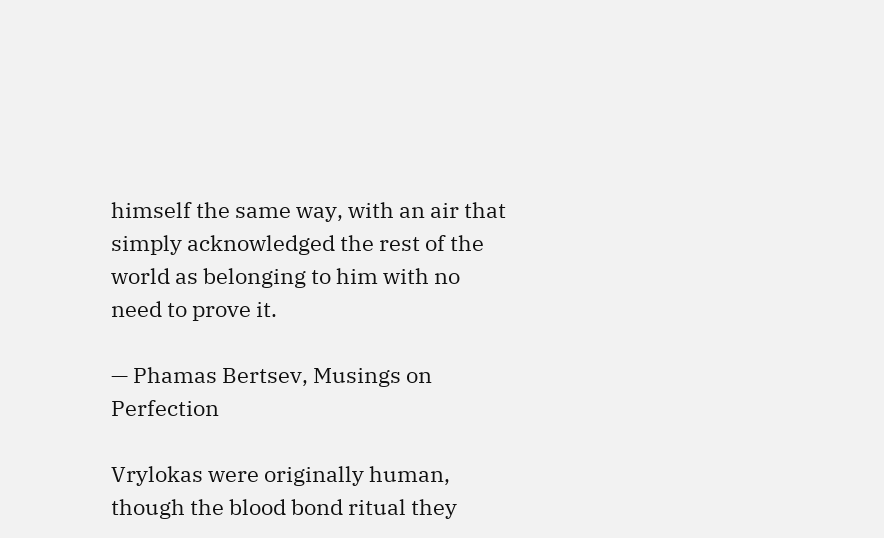himself the same way, with an air that simply acknowledged the rest of the world as belonging to him with no need to prove it.

— Phamas Bertsev, Musings on Perfection

Vrylokas were originally human, though the blood bond ritual they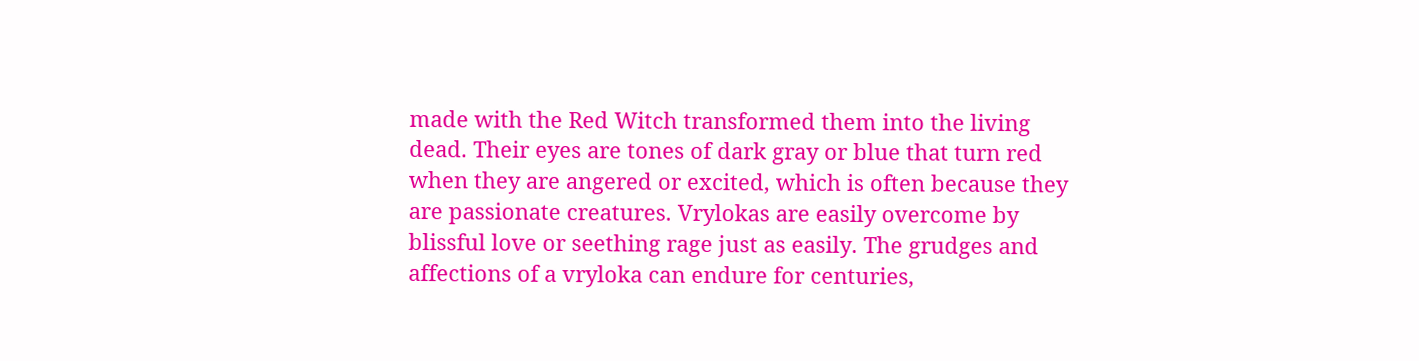made with the Red Witch transformed them into the living dead. Their eyes are tones of dark gray or blue that turn red when they are angered or excited, which is often because they are passionate creatures. Vrylokas are easily overcome by blissful love or seething rage just as easily. The grudges and affections of a vryloka can endure for centuries,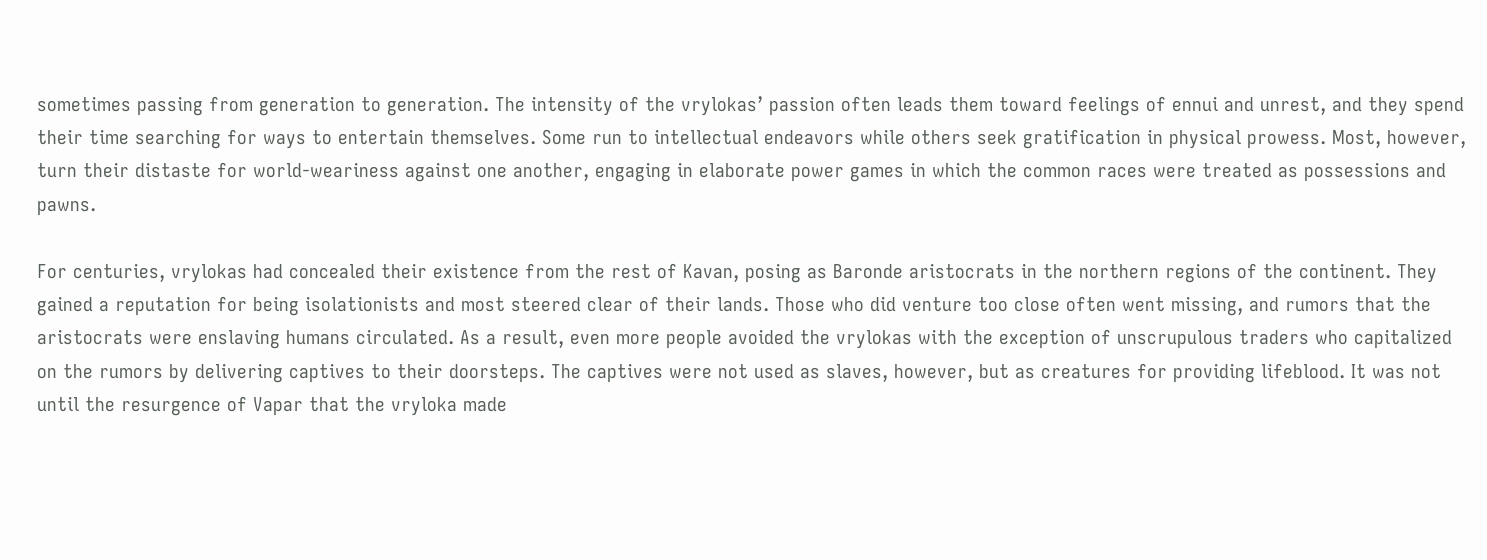sometimes passing from generation to generation. The intensity of the vrylokas’ passion often leads them toward feelings of ennui and unrest, and they spend their time searching for ways to entertain themselves. Some run to intellectual endeavors while others seek gratification in physical prowess. Most, however, turn their distaste for world-weariness against one another, engaging in elaborate power games in which the common races were treated as possessions and pawns.

For centuries, vrylokas had concealed their existence from the rest of Kavan, posing as Baronde aristocrats in the northern regions of the continent. They gained a reputation for being isolationists and most steered clear of their lands. Those who did venture too close often went missing, and rumors that the aristocrats were enslaving humans circulated. As a result, even more people avoided the vrylokas with the exception of unscrupulous traders who capitalized on the rumors by delivering captives to their doorsteps. The captives were not used as slaves, however, but as creatures for providing lifeblood. It was not until the resurgence of Vapar that the vryloka made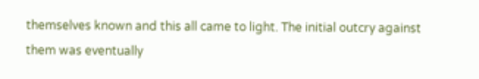themselves known and this all came to light. The initial outcry against them was eventually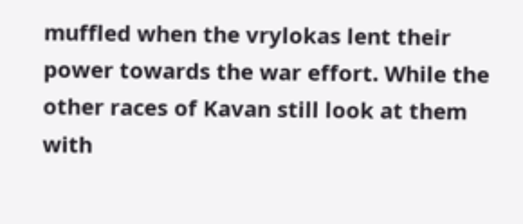muffled when the vrylokas lent their power towards the war effort. While the other races of Kavan still look at them with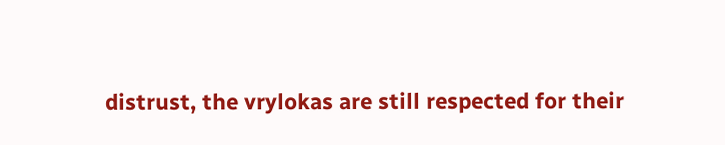distrust, the vrylokas are still respected for their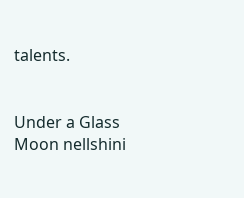talents.


Under a Glass Moon nellshini